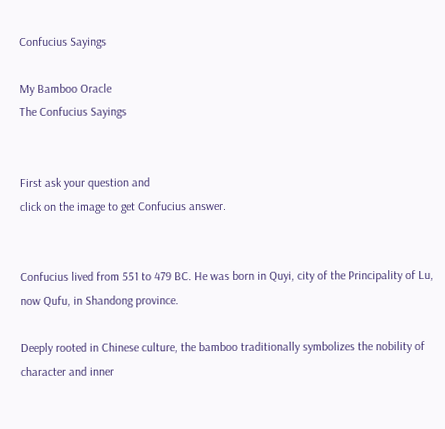Confucius Sayings

My Bamboo Oracle
The Confucius Sayings


First ask your question and
click on the image to get Confucius answer.


Confucius lived from 551 to 479 BC. He was born in Quyi, city of the Principality of Lu, now Qufu, in Shandong province.

Deeply rooted in Chinese culture, the bamboo traditionally symbolizes the nobility of character and inner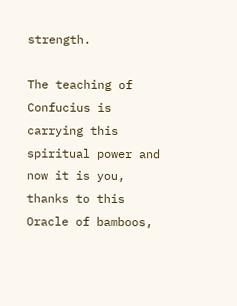strength.

The teaching of Confucius is carrying this spiritual power and now it is you, thanks to this Oracle of bamboos,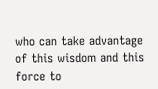who can take advantage of this wisdom and this force to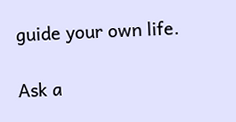guide your own life.

Ask a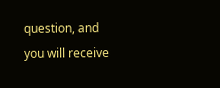question, and you will receive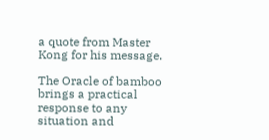a quote from Master Kong for his message.

The Oracle of bamboo brings a practical response to any situation and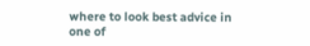where to look best advice in one of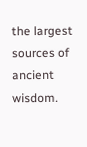the largest sources of ancient wisdom.